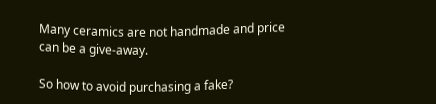Many ceramics are not handmade and price can be a give-away.

So how to avoid purchasing a fake?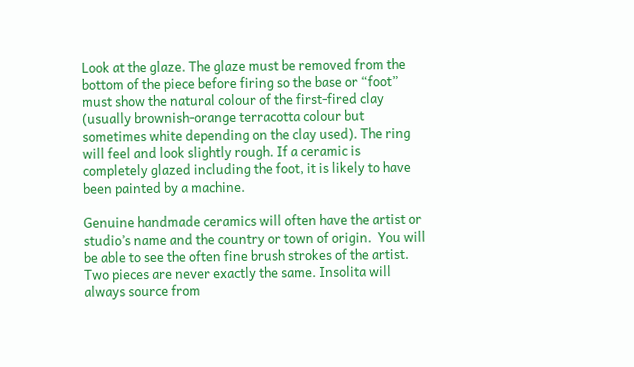Look at the glaze. The glaze must be removed from the bottom of the piece before firing so the base or “foot” must show the natural colour of the first-fired clay (usually brownish-orange terracotta colour but sometimes white depending on the clay used). The ring will feel and look slightly rough. If a ceramic is completely glazed including the foot, it is likely to have been painted by a machine.

Genuine handmade ceramics will often have the artist or studio’s name and the country or town of origin.  You will be able to see the often fine brush strokes of the artist. Two pieces are never exactly the same. Insolita will always source from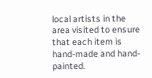local artists in the area visited to ensure that each item is hand-made and hand-painted.